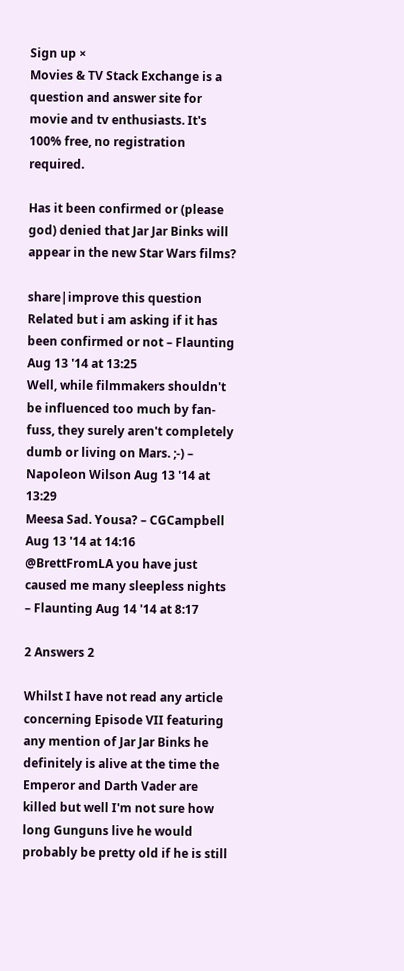Sign up ×
Movies & TV Stack Exchange is a question and answer site for movie and tv enthusiasts. It's 100% free, no registration required.

Has it been confirmed or (please god) denied that Jar Jar Binks will appear in the new Star Wars films?

share|improve this question
Related but i am asking if it has been confirmed or not – Flaunting Aug 13 '14 at 13:25
Well, while filmmakers shouldn't be influenced too much by fan-fuss, they surely aren't completely dumb or living on Mars. ;-) – Napoleon Wilson Aug 13 '14 at 13:29
Meesa Sad. Yousa? – CGCampbell Aug 13 '14 at 14:16
@BrettFromLA you have just caused me many sleepless nights – Flaunting Aug 14 '14 at 8:17

2 Answers 2

Whilst I have not read any article concerning Episode VII featuring any mention of Jar Jar Binks he definitely is alive at the time the Emperor and Darth Vader are killed but well I'm not sure how long Gunguns live he would probably be pretty old if he is still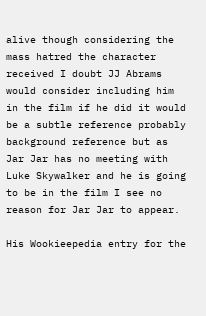alive though considering the mass hatred the character received I doubt JJ Abrams would consider including him in the film if he did it would be a subtle reference probably background reference but as Jar Jar has no meeting with Luke Skywalker and he is going to be in the film I see no reason for Jar Jar to appear.

His Wookieepedia entry for the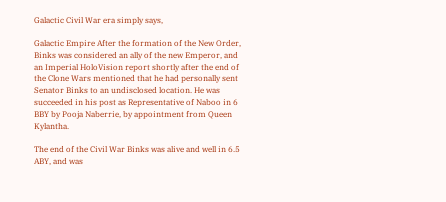Galactic Civil War era simply says,

Galactic Empire After the formation of the New Order, Binks was considered an ally of the new Emperor, and an Imperial HoloVision report shortly after the end of the Clone Wars mentioned that he had personally sent Senator Binks to an undisclosed location. He was succeeded in his post as Representative of Naboo in 6 BBY by Pooja Naberrie, by appointment from Queen Kylantha.

The end of the Civil War Binks was alive and well in 6.5 ABY, and was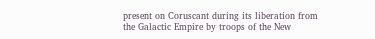present on Coruscant during its liberation from the Galactic Empire by troops of the New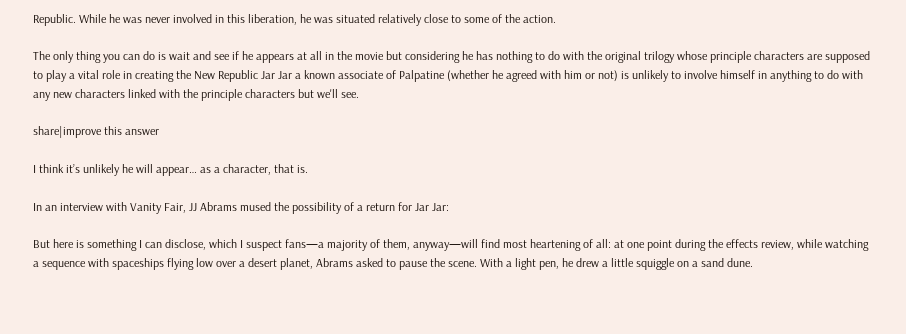Republic. While he was never involved in this liberation, he was situated relatively close to some of the action.

The only thing you can do is wait and see if he appears at all in the movie but considering he has nothing to do with the original trilogy whose principle characters are supposed to play a vital role in creating the New Republic Jar Jar a known associate of Palpatine (whether he agreed with him or not) is unlikely to involve himself in anything to do with any new characters linked with the principle characters but we'll see.

share|improve this answer

I think it’s unlikely he will appear… as a character, that is.

In an interview with Vanity Fair, JJ Abrams mused the possibility of a return for Jar Jar:

But here is something I can disclose, which I suspect fans—a majority of them, anyway—will find most heartening of all: at one point during the effects review, while watching a sequence with spaceships flying low over a desert planet, Abrams asked to pause the scene. With a light pen, he drew a little squiggle on a sand dune.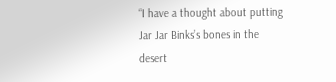“I have a thought about putting Jar Jar Binks’s bones in the desert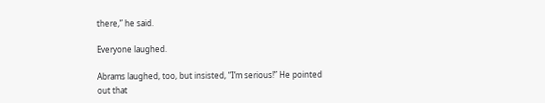there,” he said.

Everyone laughed.

Abrams laughed, too, but insisted, “I’m serious!” He pointed out that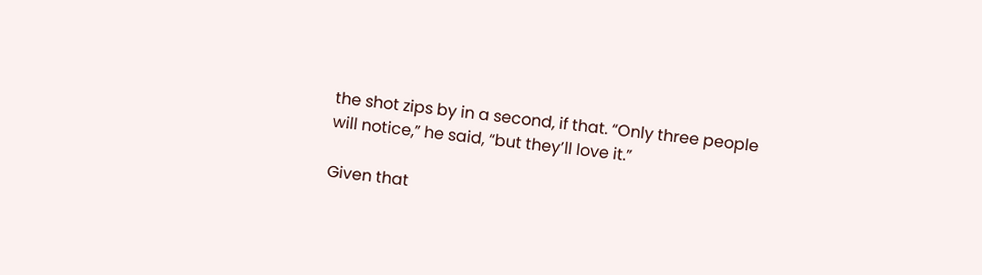the shot zips by in a second, if that. “Only three people will notice,” he said, “but they’ll love it.”

Given that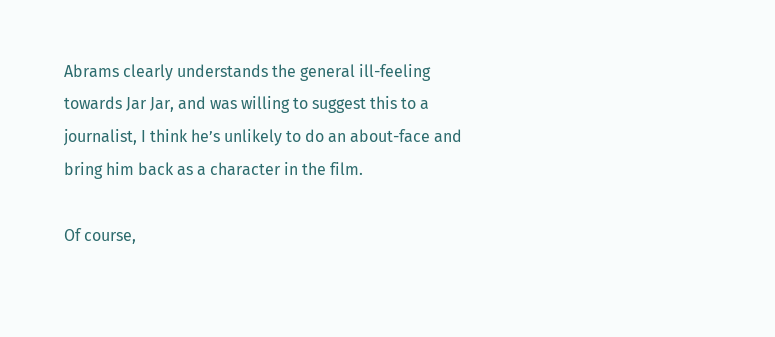Abrams clearly understands the general ill-feeling towards Jar Jar, and was willing to suggest this to a journalist, I think he’s unlikely to do an about-face and bring him back as a character in the film.

Of course,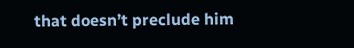that doesn’t preclude him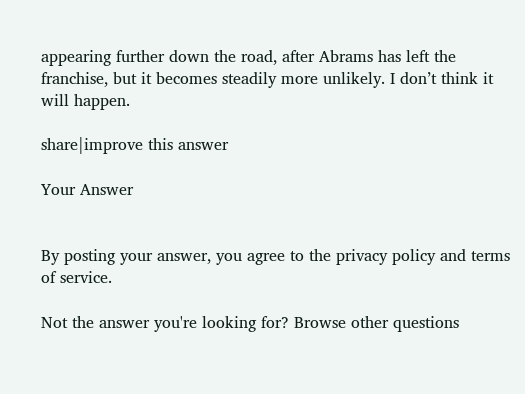appearing further down the road, after Abrams has left the franchise, but it becomes steadily more unlikely. I don’t think it will happen.

share|improve this answer

Your Answer


By posting your answer, you agree to the privacy policy and terms of service.

Not the answer you're looking for? Browse other questions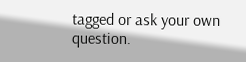tagged or ask your own question.